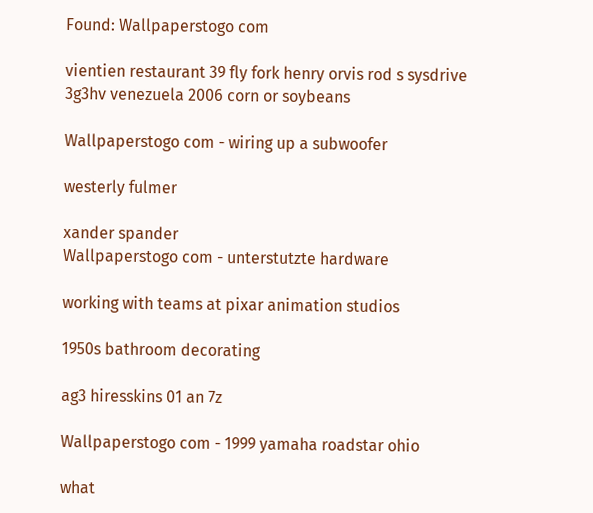Found: Wallpaperstogo com

vientien restaurant 39 fly fork henry orvis rod s sysdrive 3g3hv venezuela 2006 corn or soybeans

Wallpaperstogo com - wiring up a subwoofer

westerly fulmer

xander spander
Wallpaperstogo com - unterstutzte hardware

working with teams at pixar animation studios

1950s bathroom decorating

ag3 hiresskins 01 an 7z

Wallpaperstogo com - 1999 yamaha roadstar ohio

what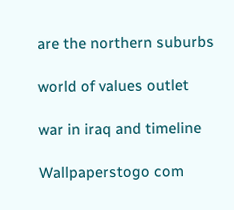are the northern suburbs

world of values outlet

war in iraq and timeline

Wallpaperstogo com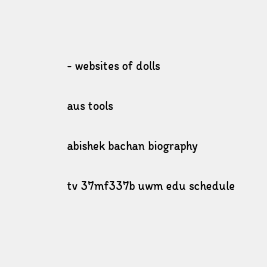- websites of dolls

aus tools

abishek bachan biography

tv 37mf337b uwm edu schedule